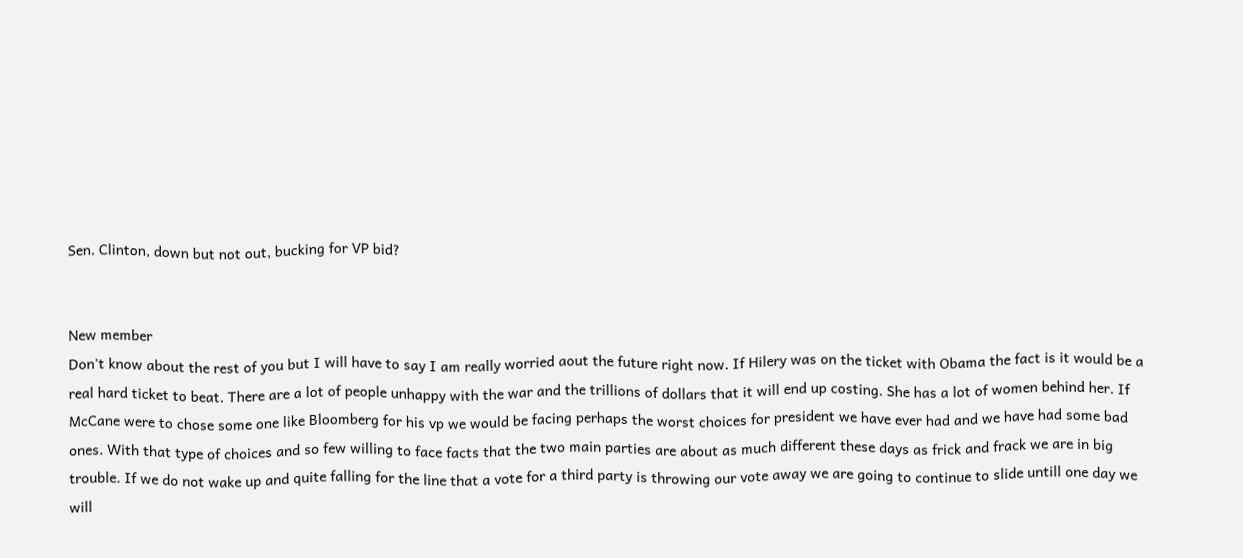Sen. Clinton, down but not out, bucking for VP bid?


New member
Don't know about the rest of you but I will have to say I am really worried aout the future right now. If Hilery was on the ticket with Obama the fact is it would be a real hard ticket to beat. There are a lot of people unhappy with the war and the trillions of dollars that it will end up costing. She has a lot of women behind her. If McCane were to chose some one like Bloomberg for his vp we would be facing perhaps the worst choices for president we have ever had and we have had some bad ones. With that type of choices and so few willing to face facts that the two main parties are about as much different these days as frick and frack we are in big trouble. If we do not wake up and quite falling for the line that a vote for a third party is throwing our vote away we are going to continue to slide untill one day we will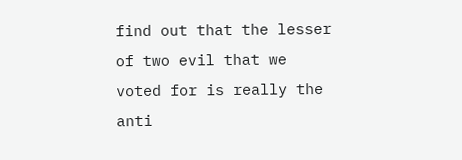find out that the lesser of two evil that we voted for is really the anti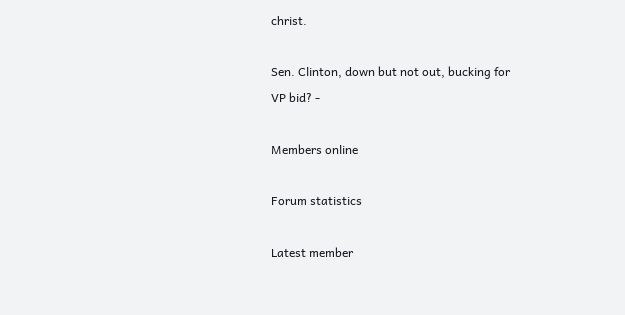christ.

Sen. Clinton, down but not out, bucking for VP bid? -

Members online

Forum statistics

Latest member